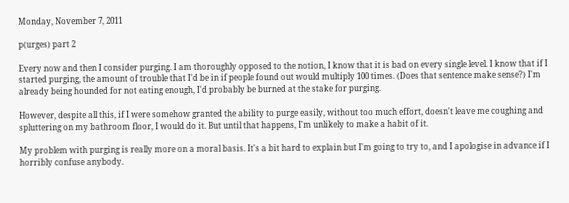Monday, November 7, 2011

p(urges) part 2

Every now and then I consider purging. I am thoroughly opposed to the notion, I know that it is bad on every single level. I know that if I started purging, the amount of trouble that I'd be in if people found out would multiply 100 times. (Does that sentence make sense?) I'm already being hounded for not eating enough, I'd probably be burned at the stake for purging.

However, despite all this, if I were somehow granted the ability to purge easily, without too much effort, doesn't leave me coughing and spluttering on my bathroom floor, I would do it. But until that happens, I'm unlikely to make a habit of it.

My problem with purging is really more on a moral basis. It's a bit hard to explain but I'm going to try to, and I apologise in advance if I horribly confuse anybody.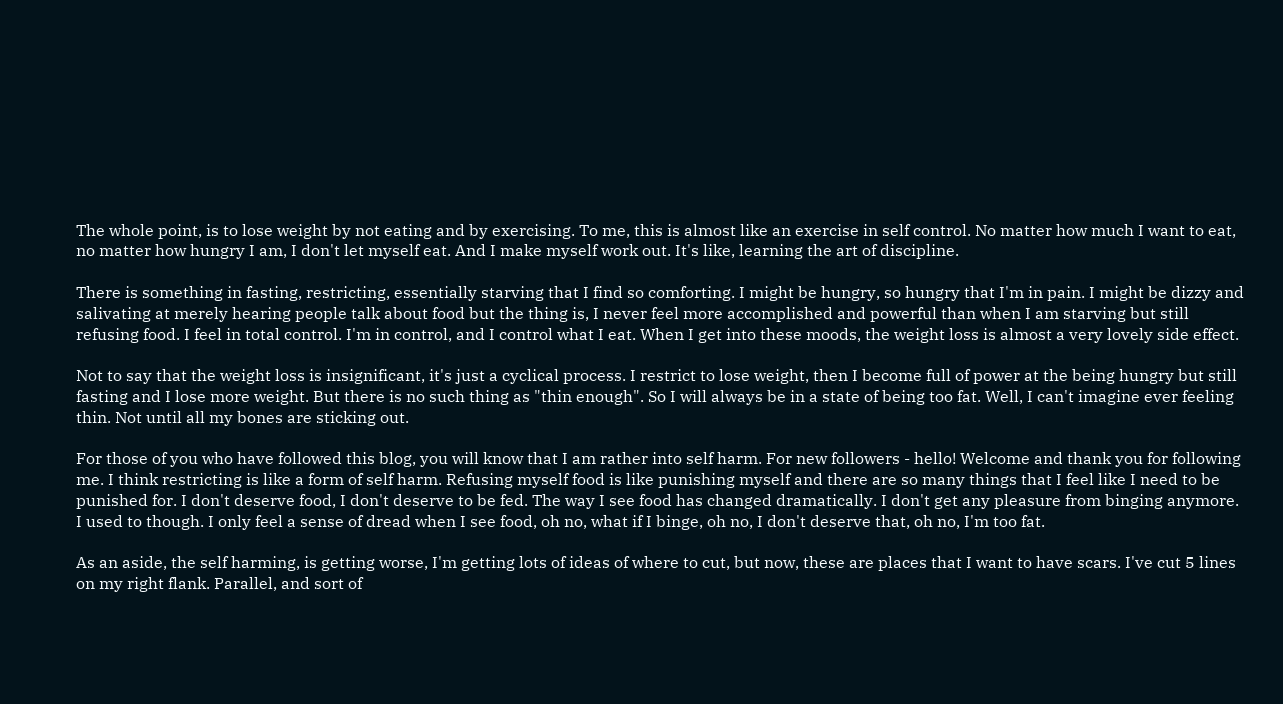The whole point, is to lose weight by not eating and by exercising. To me, this is almost like an exercise in self control. No matter how much I want to eat, no matter how hungry I am, I don't let myself eat. And I make myself work out. It's like, learning the art of discipline.

There is something in fasting, restricting, essentially starving that I find so comforting. I might be hungry, so hungry that I'm in pain. I might be dizzy and salivating at merely hearing people talk about food but the thing is, I never feel more accomplished and powerful than when I am starving but still refusing food. I feel in total control. I'm in control, and I control what I eat. When I get into these moods, the weight loss is almost a very lovely side effect.

Not to say that the weight loss is insignificant, it's just a cyclical process. I restrict to lose weight, then I become full of power at the being hungry but still fasting and I lose more weight. But there is no such thing as "thin enough". So I will always be in a state of being too fat. Well, I can't imagine ever feeling thin. Not until all my bones are sticking out.

For those of you who have followed this blog, you will know that I am rather into self harm. For new followers - hello! Welcome and thank you for following me. I think restricting is like a form of self harm. Refusing myself food is like punishing myself and there are so many things that I feel like I need to be punished for. I don't deserve food, I don't deserve to be fed. The way I see food has changed dramatically. I don't get any pleasure from binging anymore. I used to though. I only feel a sense of dread when I see food, oh no, what if I binge, oh no, I don't deserve that, oh no, I'm too fat.

As an aside, the self harming, is getting worse, I'm getting lots of ideas of where to cut, but now, these are places that I want to have scars. I've cut 5 lines on my right flank. Parallel, and sort of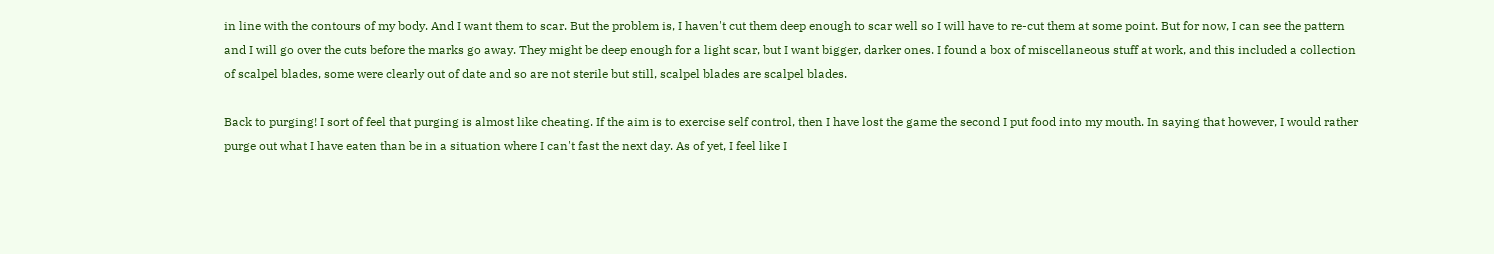in line with the contours of my body. And I want them to scar. But the problem is, I haven't cut them deep enough to scar well so I will have to re-cut them at some point. But for now, I can see the pattern and I will go over the cuts before the marks go away. They might be deep enough for a light scar, but I want bigger, darker ones. I found a box of miscellaneous stuff at work, and this included a collection of scalpel blades, some were clearly out of date and so are not sterile but still, scalpel blades are scalpel blades.

Back to purging! I sort of feel that purging is almost like cheating. If the aim is to exercise self control, then I have lost the game the second I put food into my mouth. In saying that however, I would rather purge out what I have eaten than be in a situation where I can't fast the next day. As of yet, I feel like I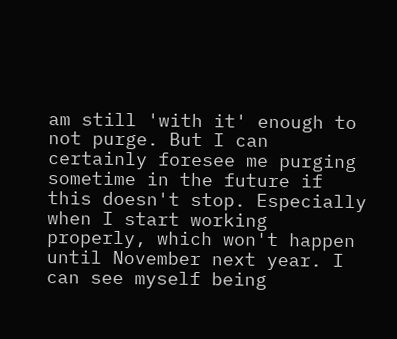am still 'with it' enough to not purge. But I can certainly foresee me purging sometime in the future if this doesn't stop. Especially when I start working properly, which won't happen until November next year. I can see myself being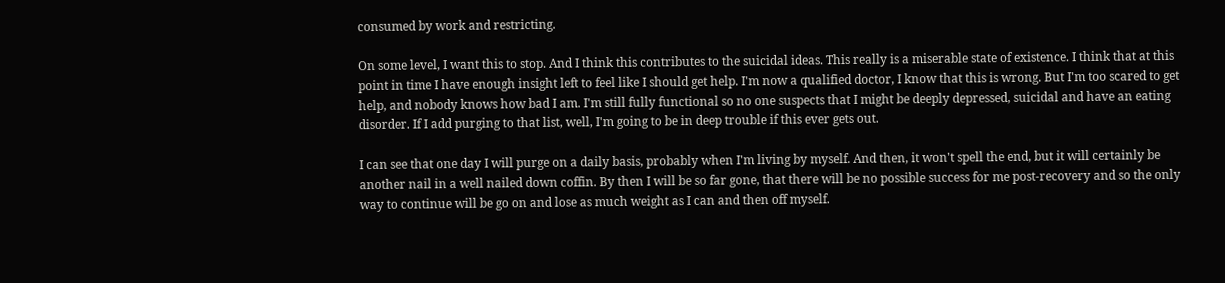consumed by work and restricting.

On some level, I want this to stop. And I think this contributes to the suicidal ideas. This really is a miserable state of existence. I think that at this point in time I have enough insight left to feel like I should get help. I'm now a qualified doctor, I know that this is wrong. But I'm too scared to get help, and nobody knows how bad I am. I'm still fully functional so no one suspects that I might be deeply depressed, suicidal and have an eating disorder. If I add purging to that list, well, I'm going to be in deep trouble if this ever gets out.

I can see that one day I will purge on a daily basis, probably when I'm living by myself. And then, it won't spell the end, but it will certainly be another nail in a well nailed down coffin. By then I will be so far gone, that there will be no possible success for me post-recovery and so the only way to continue will be go on and lose as much weight as I can and then off myself.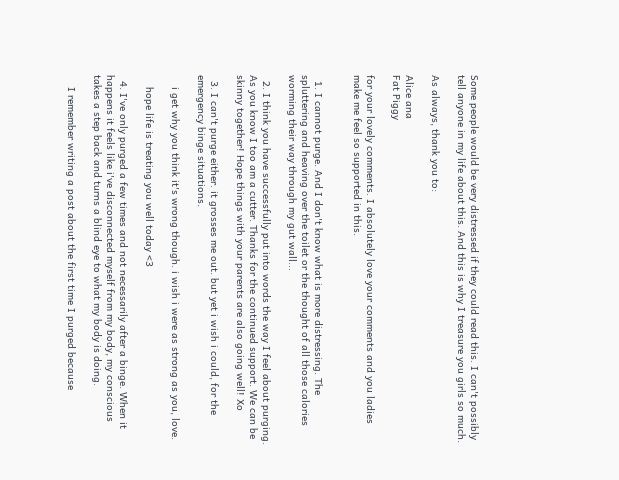Some people would be very distressed if they could read this. I can't possibly tell anyone in my life about this. And this is why I treasure you girls so much.

As always, thank you to:

Alice ana
Fat Piggy

for your lovely comments. I absolutely love your comments and you ladies make me feel so supported in this.


  1. I cannot purge. And I don't know what is more distressing. The spluttering and heaving over the toilet or the thought of all those calories worming their way through my gut wall...

  2. I think you have successfully put into words the way I feel about purging. As you know I too am a cutter. Thanks for the continued support. We can be skinny together! Hope things with your parents are also going well! Xo

  3. I can't purge either. it grosses me out. but yet i wish i could, for the emergency binge situations.

    i get why you think it's wrong though. i wish i were as strong as you, love.

    hope life is treating you well today <3

  4. I've only purged a few times and not necessarily after a binge. When it happens it feels like i've disconnected myself from my body, my conscious takes a step back and turns a blind eye to what my body is doing.

    I remember writing a post about the first time I purged because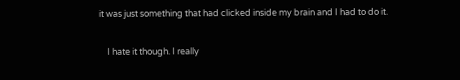it was just something that had clicked inside my brain and I had to do it.

    I hate it though. I really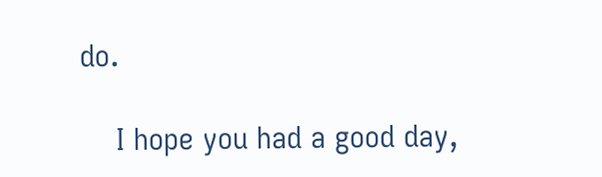do.

    I hope you had a good day,